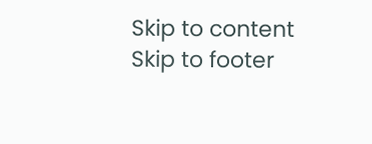Skip to content Skip to footer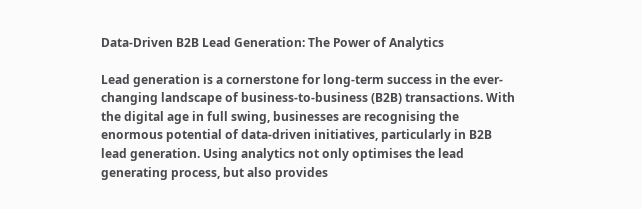Data-Driven B2B Lead Generation: The Power of Analytics

Lead generation is a cornerstone for long-term success in the ever-changing landscape of business-to-business (B2B) transactions. With the digital age in full swing, businesses are recognising the enormous potential of data-driven initiatives, particularly in B2B lead generation. Using analytics not only optimises the lead generating process, but also provides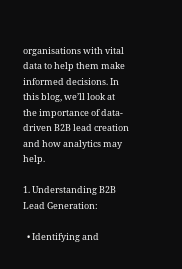organisations with vital data to help them make informed decisions. In this blog, we’ll look at the importance of data-driven B2B lead creation and how analytics may help.

1. Understanding B2B Lead Generation:

  • Identifying and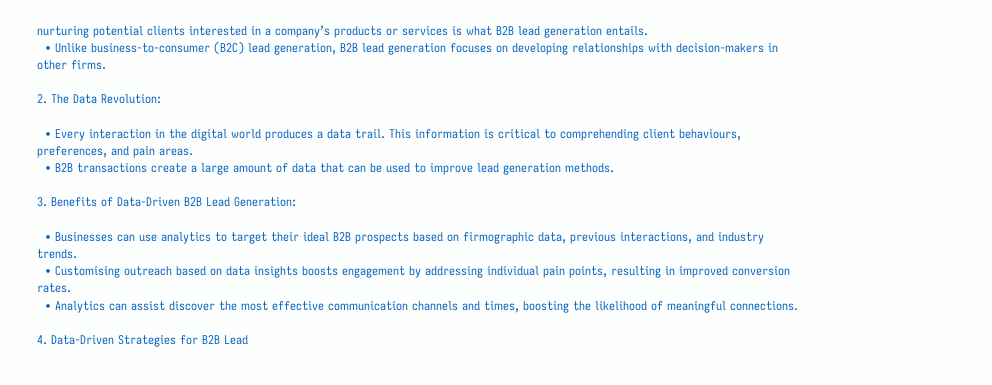nurturing potential clients interested in a company’s products or services is what B2B lead generation entails.
  • Unlike business-to-consumer (B2C) lead generation, B2B lead generation focuses on developing relationships with decision-makers in other firms.

2. The Data Revolution:

  • Every interaction in the digital world produces a data trail. This information is critical to comprehending client behaviours, preferences, and pain areas.
  • B2B transactions create a large amount of data that can be used to improve lead generation methods.

3. Benefits of Data-Driven B2B Lead Generation:

  • Businesses can use analytics to target their ideal B2B prospects based on firmographic data, previous interactions, and industry trends.
  • Customising outreach based on data insights boosts engagement by addressing individual pain points, resulting in improved conversion rates.
  • Analytics can assist discover the most effective communication channels and times, boosting the likelihood of meaningful connections.

4. Data-Driven Strategies for B2B Lead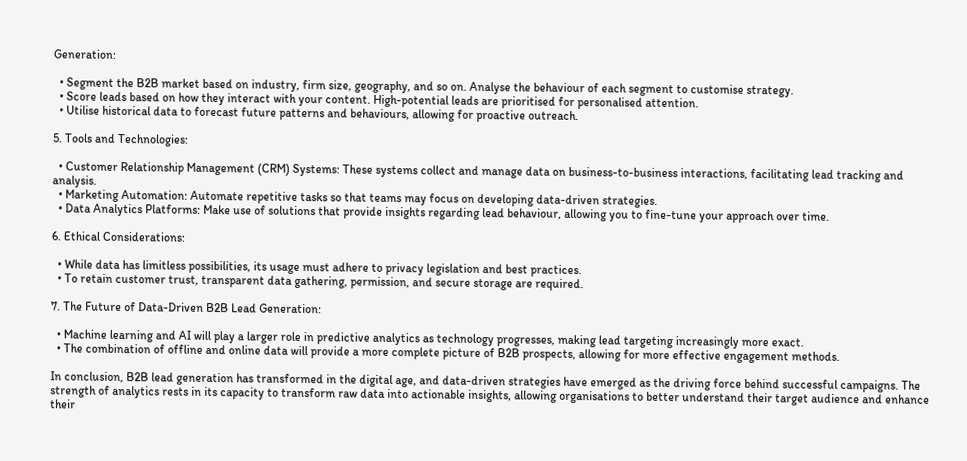Generation:

  • Segment the B2B market based on industry, firm size, geography, and so on. Analyse the behaviour of each segment to customise strategy.
  • Score leads based on how they interact with your content. High-potential leads are prioritised for personalised attention.
  • Utilise historical data to forecast future patterns and behaviours, allowing for proactive outreach.

5. Tools and Technologies:

  • Customer Relationship Management (CRM) Systems: These systems collect and manage data on business-to-business interactions, facilitating lead tracking and analysis.
  • Marketing Automation: Automate repetitive tasks so that teams may focus on developing data-driven strategies.
  • Data Analytics Platforms: Make use of solutions that provide insights regarding lead behaviour, allowing you to fine-tune your approach over time.

6. Ethical Considerations:

  • While data has limitless possibilities, its usage must adhere to privacy legislation and best practices.
  • To retain customer trust, transparent data gathering, permission, and secure storage are required.

7. The Future of Data-Driven B2B Lead Generation:

  • Machine learning and AI will play a larger role in predictive analytics as technology progresses, making lead targeting increasingly more exact.
  • The combination of offline and online data will provide a more complete picture of B2B prospects, allowing for more effective engagement methods.

In conclusion, B2B lead generation has transformed in the digital age, and data-driven strategies have emerged as the driving force behind successful campaigns. The strength of analytics rests in its capacity to transform raw data into actionable insights, allowing organisations to better understand their target audience and enhance their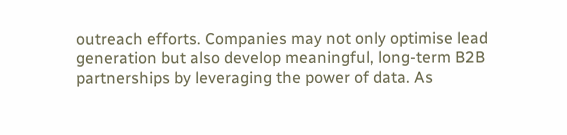outreach efforts. Companies may not only optimise lead generation but also develop meaningful, long-term B2B partnerships by leveraging the power of data. As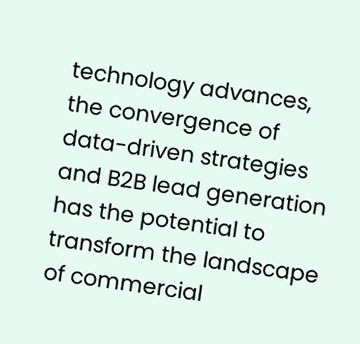technology advances, the convergence of data-driven strategies and B2B lead generation has the potential to transform the landscape of commercial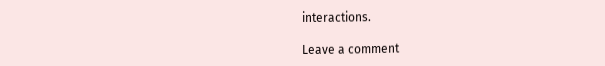interactions.

Leave a comment